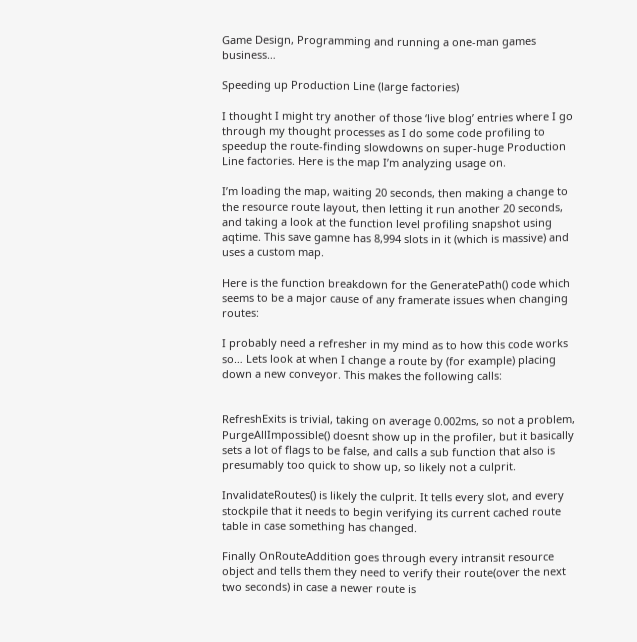Game Design, Programming and running a one-man games business…

Speeding up Production Line (large factories)

I thought I might try another of those ‘live blog’ entries where I go through my thought processes as I do some code profiling to speedup the route-finding slowdowns on super-huge Production Line factories. Here is the map I’m analyzing usage on.

I’m loading the map, waiting 20 seconds, then making a change to the resource route layout, then letting it run another 20 seconds, and taking a look at the function level profiling snapshot using aqtime. This save gamne has 8,994 slots in it (which is massive) and uses a custom map.

Here is the function breakdown for the GeneratePath() code which seems to be a major cause of any framerate issues when changing routes:

I probably need a refresher in my mind as to how this code works so… Lets look at when I change a route by (for example) placing down a new conveyor. This makes the following calls:


RefreshExits is trivial, taking on average 0.002ms, so not a problem, PurgeAllImpossible() doesnt show up in the profiler, but it basically sets a lot of flags to be false, and calls a sub function that also is presumably too quick to show up, so likely not a culprit.

InvalidateRoutes() is likely the culprit. It tells every slot, and every stockpile that it needs to begin verifying its current cached route table in case something has changed.

Finally OnRouteAddition goes through every intransit resource object and tells them they need to verify their route(over the next two seconds) in case a newer route is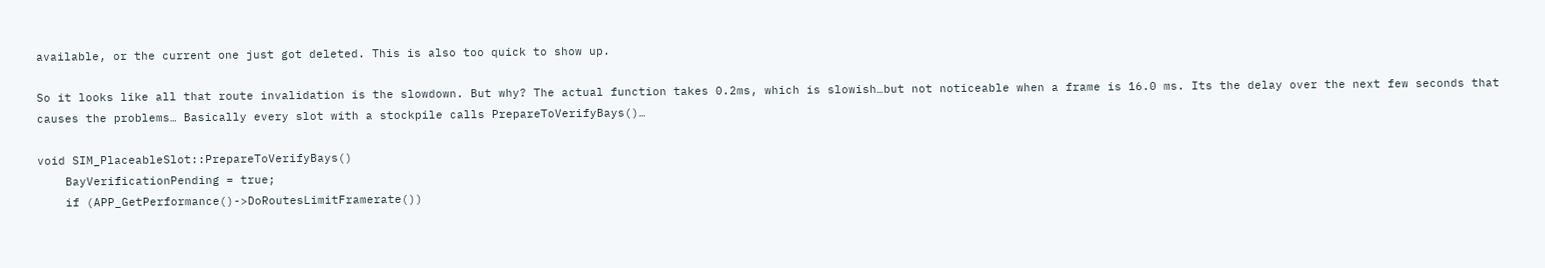available, or the current one just got deleted. This is also too quick to show up.

So it looks like all that route invalidation is the slowdown. But why? The actual function takes 0.2ms, which is slowish…but not noticeable when a frame is 16.0 ms. Its the delay over the next few seconds that causes the problems… Basically every slot with a stockpile calls PrepareToVerifyBays()…

void SIM_PlaceableSlot::PrepareToVerifyBays()
    BayVerificationPending = true;
    if (APP_GetPerformance()->DoRoutesLimitFramerate())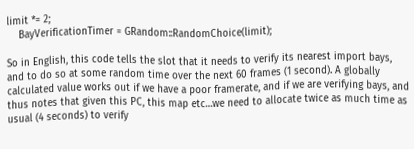limit *= 2;
    BayVerificationTimer = GRandom::RandomChoice(limit);

So in English, this code tells the slot that it needs to verify its nearest import bays, and to do so at some random time over the next 60 frames (1 second). A globally calculated value works out if we have a poor framerate, and if we are verifying bays, and thus notes that given this PC, this map etc…we need to allocate twice as much time as usual (4 seconds) to verify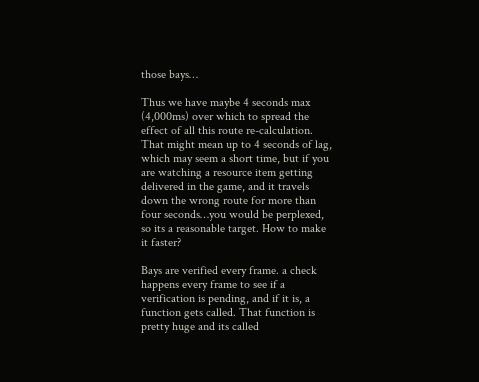those bays…

Thus we have maybe 4 seconds max (4,000ms) over which to spread the effect of all this route re-calculation. That might mean up to 4 seconds of lag, which may seem a short time, but if you are watching a resource item getting delivered in the game, and it travels down the wrong route for more than four seconds…you would be perplexed, so its a reasonable target. How to make it faster?

Bays are verified every frame. a check happens every frame to see if a verification is pending, and if it is, a function gets called. That function is pretty huge and its called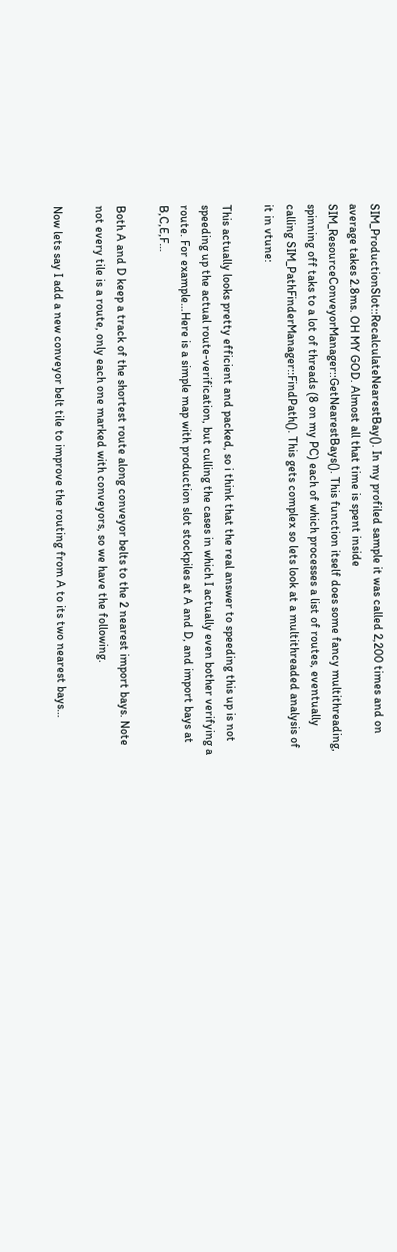SIM_ProductionSlot::RecalculateNearestBay(). In my profiled sample it was called 2,200 times and on average takes 2.8ms. OH MY GOD. Almost all that time is spent inside SIM_ResourceConveyorManager::GetNearestBays(). This function itself does some fancy multithreading, spinning off taks to a lot of threads (8 on my PC) each of which processes a list of routes, eventually calling SIM_PathFinderManager::FindPath(). This gets complex so lets look at a multithreaded analysis of it in vtune:

This actually looks pretty efficient and packed, so i think that the real answer to speeding this up is not speeding up the actual route-verification, but culling the cases in which I actually even bother verifying a route. For example…Here is a simple map with production slot stockpiles at A and D, and import bays at B,C,E,F…

Both A and D keep a track of the shortest route along conveyor belts to the 2 nearest import bays. Note not every tile is a route, only each one marked with conveyors, so we have the following.

Now lets say I add a new conveyor belt tile to improve the routing from A to its two nearest bays…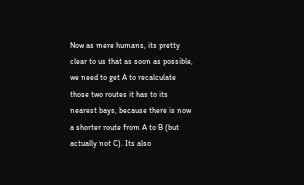Now as mere humans, its pretty clear to us that as soon as possible, we need to get A to recalculate those two routes it has to its nearest bays, because there is now a shorter route from A to B (but actually not C). Its also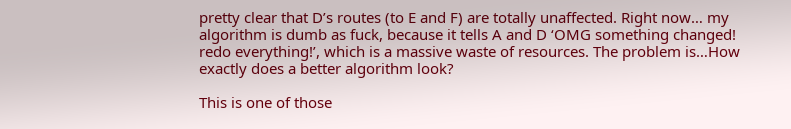pretty clear that D’s routes (to E and F) are totally unaffected. Right now… my algorithm is dumb as fuck, because it tells A and D ‘OMG something changed! redo everything!’, which is a massive waste of resources. The problem is…How exactly does a better algorithm look?

This is one of those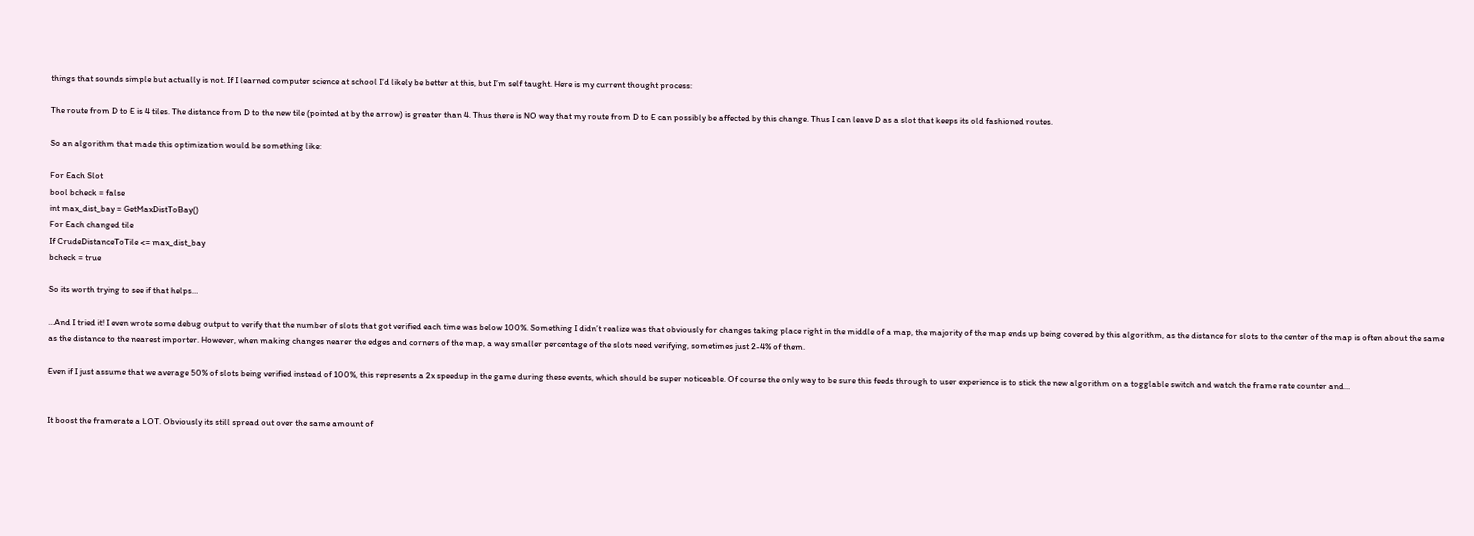things that sounds simple but actually is not. If I learned computer science at school I’d likely be better at this, but I’m self taught. Here is my current thought process:

The route from D to E is 4 tiles. The distance from D to the new tile (pointed at by the arrow) is greater than 4. Thus there is NO way that my route from D to E can possibly be affected by this change. Thus I can leave D as a slot that keeps its old fashioned routes.

So an algorithm that made this optimization would be something like:

For Each Slot
bool bcheck = false
int max_dist_bay = GetMaxDistToBay()
For Each changed tile
If CrudeDistanceToTile <= max_dist_bay
bcheck = true

So its worth trying to see if that helps…

…And I tried it! I even wrote some debug output to verify that the number of slots that got verified each time was below 100%. Something I didn’t realize was that obviously for changes taking place right in the middle of a map, the majority of the map ends up being covered by this algorithm, as the distance for slots to the center of the map is often about the same as the distance to the nearest importer. However, when making changes nearer the edges and corners of the map, a way smaller percentage of the slots need verifying, sometimes just 2-4% of them.

Even if I just assume that we average 50% of slots being verified instead of 100%, this represents a 2x speedup in the game during these events, which should be super noticeable. Of course the only way to be sure this feeds through to user experience is to stick the new algorithm on a togglable switch and watch the frame rate counter and…


It boost the framerate a LOT. Obviously its still spread out over the same amount of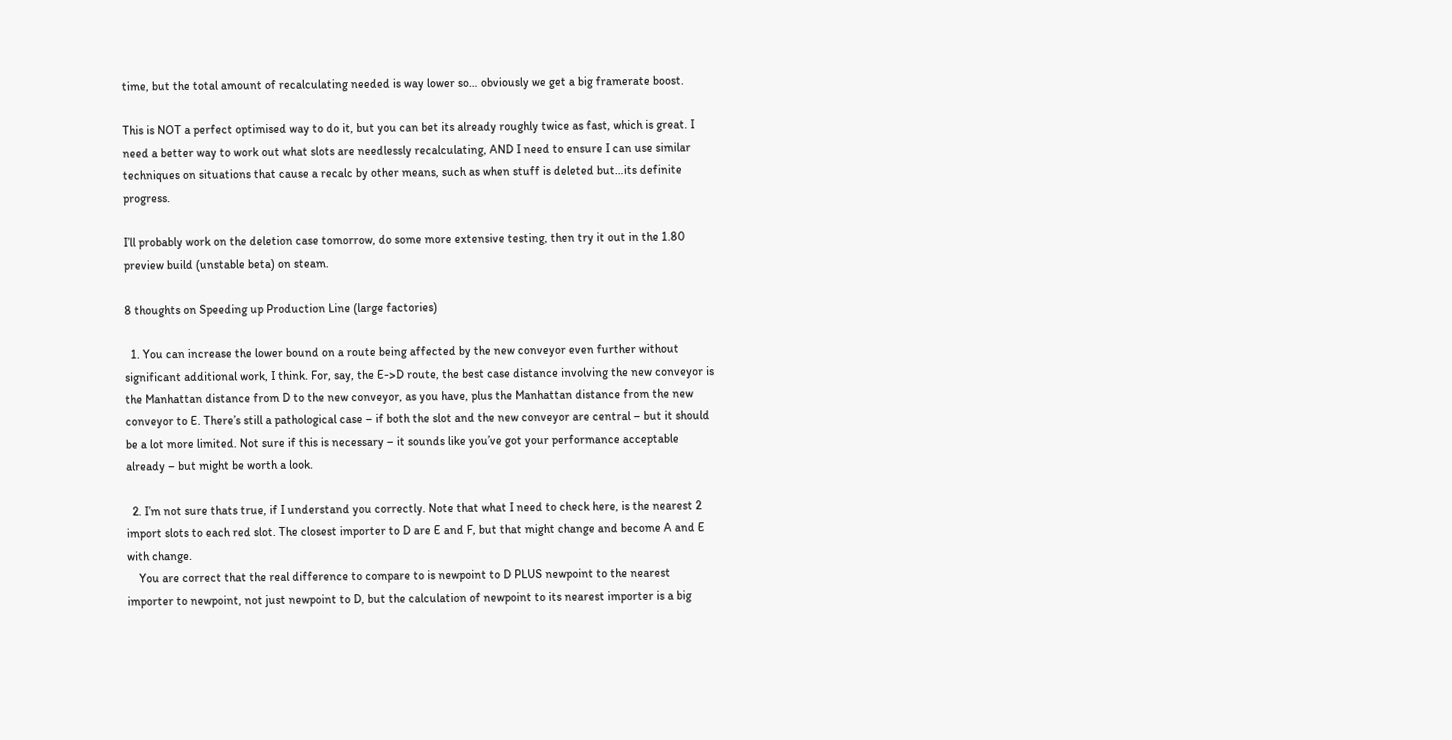time, but the total amount of recalculating needed is way lower so… obviously we get a big framerate boost.

This is NOT a perfect optimised way to do it, but you can bet its already roughly twice as fast, which is great. I need a better way to work out what slots are needlessly recalculating, AND I need to ensure I can use similar techniques on situations that cause a recalc by other means, such as when stuff is deleted but…its definite progress.

I’ll probably work on the deletion case tomorrow, do some more extensive testing, then try it out in the 1.80 preview build (unstable beta) on steam.

8 thoughts on Speeding up Production Line (large factories)

  1. You can increase the lower bound on a route being affected by the new conveyor even further without significant additional work, I think. For, say, the E->D route, the best case distance involving the new conveyor is the Manhattan distance from D to the new conveyor, as you have, plus the Manhattan distance from the new conveyor to E. There’s still a pathological case – if both the slot and the new conveyor are central – but it should be a lot more limited. Not sure if this is necessary – it sounds like you’ve got your performance acceptable already – but might be worth a look.

  2. I’m not sure thats true, if I understand you correctly. Note that what I need to check here, is the nearest 2 import slots to each red slot. The closest importer to D are E and F, but that might change and become A and E with change.
    You are correct that the real difference to compare to is newpoint to D PLUS newpoint to the nearest importer to newpoint, not just newpoint to D, but the calculation of newpoint to its nearest importer is a big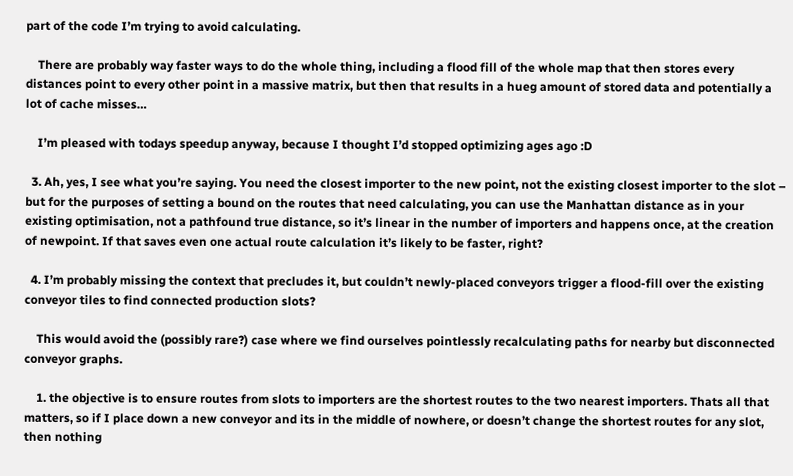part of the code I’m trying to avoid calculating.

    There are probably way faster ways to do the whole thing, including a flood fill of the whole map that then stores every distances point to every other point in a massive matrix, but then that results in a hueg amount of stored data and potentially a lot of cache misses…

    I’m pleased with todays speedup anyway, because I thought I’d stopped optimizing ages ago :D

  3. Ah, yes, I see what you’re saying. You need the closest importer to the new point, not the existing closest importer to the slot – but for the purposes of setting a bound on the routes that need calculating, you can use the Manhattan distance as in your existing optimisation, not a pathfound true distance, so it’s linear in the number of importers and happens once, at the creation of newpoint. If that saves even one actual route calculation it’s likely to be faster, right?

  4. I’m probably missing the context that precludes it, but couldn’t newly-placed conveyors trigger a flood-fill over the existing conveyor tiles to find connected production slots?

    This would avoid the (possibly rare?) case where we find ourselves pointlessly recalculating paths for nearby but disconnected conveyor graphs.

    1. the objective is to ensure routes from slots to importers are the shortest routes to the two nearest importers. Thats all that matters, so if I place down a new conveyor and its in the middle of nowhere, or doesn’t change the shortest routes for any slot, then nothing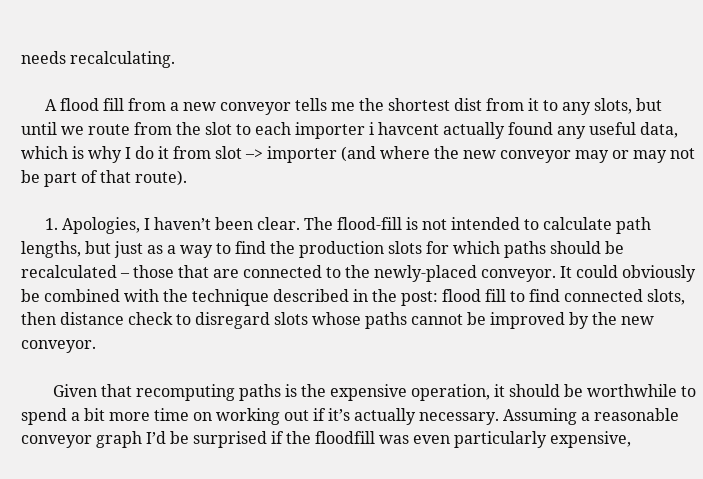needs recalculating.

      A flood fill from a new conveyor tells me the shortest dist from it to any slots, but until we route from the slot to each importer i havcent actually found any useful data, which is why I do it from slot –> importer (and where the new conveyor may or may not be part of that route).

      1. Apologies, I haven’t been clear. The flood-fill is not intended to calculate path lengths, but just as a way to find the production slots for which paths should be recalculated – those that are connected to the newly-placed conveyor. It could obviously be combined with the technique described in the post: flood fill to find connected slots, then distance check to disregard slots whose paths cannot be improved by the new conveyor.

        Given that recomputing paths is the expensive operation, it should be worthwhile to spend a bit more time on working out if it’s actually necessary. Assuming a reasonable conveyor graph I’d be surprised if the floodfill was even particularly expensive,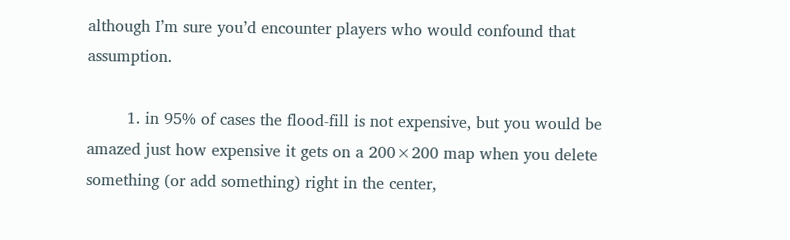although I’m sure you’d encounter players who would confound that assumption.

        1. in 95% of cases the flood-fill is not expensive, but you would be amazed just how expensive it gets on a 200×200 map when you delete something (or add something) right in the center,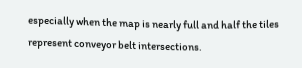especially when the map is nearly full and half the tiles represent conveyor belt intersections.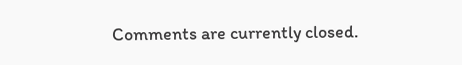Comments are currently closed.